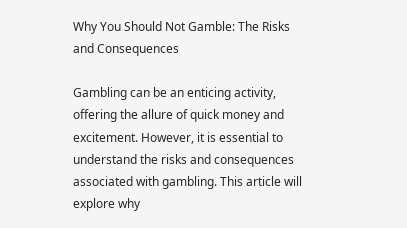Why You Should Not Gamble: The Risks and Consequences

Gambling can be an enticing activity, offering the allure of quick money and excitement. However, it is essential to understand the risks and consequences associated with gambling. This article will explore why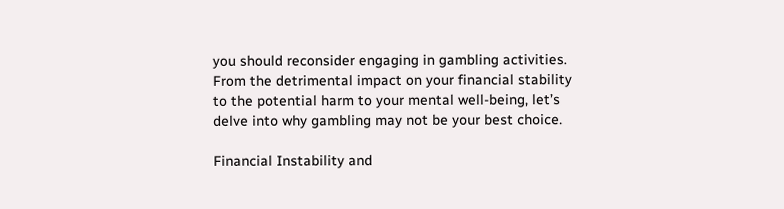you should reconsider engaging in gambling activities. From the detrimental impact on your financial stability to the potential harm to your mental well-being, let’s delve into why gambling may not be your best choice.

Financial Instability and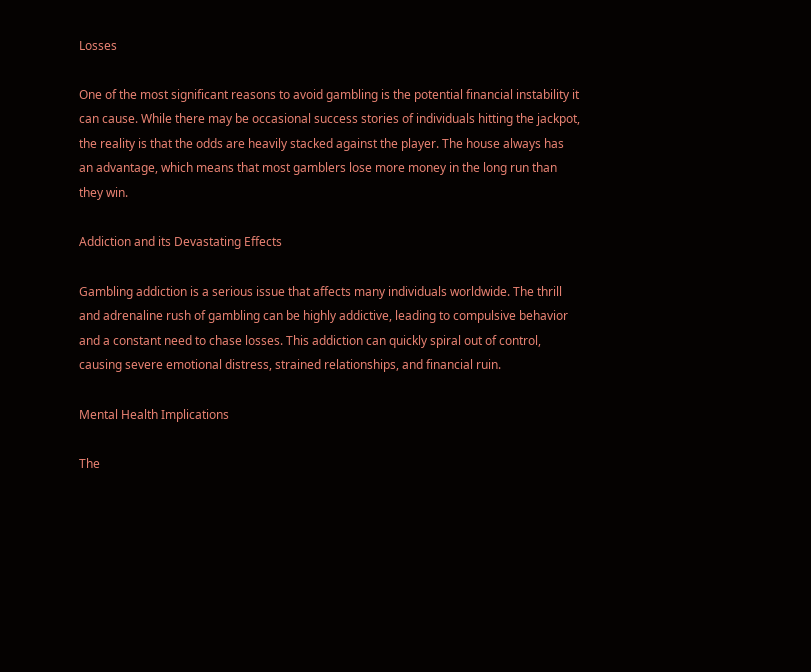Losses

One of the most significant reasons to avoid gambling is the potential financial instability it can cause. While there may be occasional success stories of individuals hitting the jackpot, the reality is that the odds are heavily stacked against the player. The house always has an advantage, which means that most gamblers lose more money in the long run than they win.

Addiction and its Devastating Effects

Gambling addiction is a serious issue that affects many individuals worldwide. The thrill and adrenaline rush of gambling can be highly addictive, leading to compulsive behavior and a constant need to chase losses. This addiction can quickly spiral out of control, causing severe emotional distress, strained relationships, and financial ruin.

Mental Health Implications

The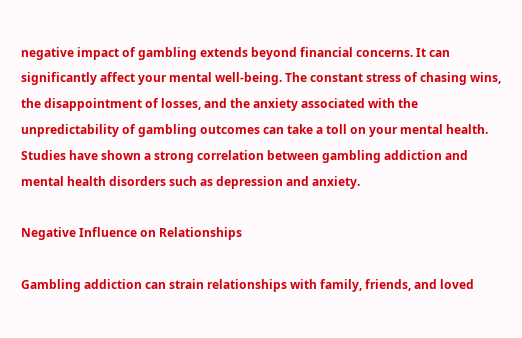negative impact of gambling extends beyond financial concerns. It can significantly affect your mental well-being. The constant stress of chasing wins, the disappointment of losses, and the anxiety associated with the unpredictability of gambling outcomes can take a toll on your mental health. Studies have shown a strong correlation between gambling addiction and mental health disorders such as depression and anxiety.

Negative Influence on Relationships

Gambling addiction can strain relationships with family, friends, and loved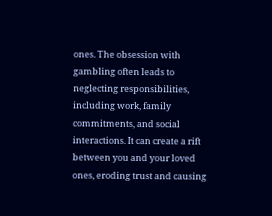ones. The obsession with gambling often leads to neglecting responsibilities, including work, family commitments, and social interactions. It can create a rift between you and your loved ones, eroding trust and causing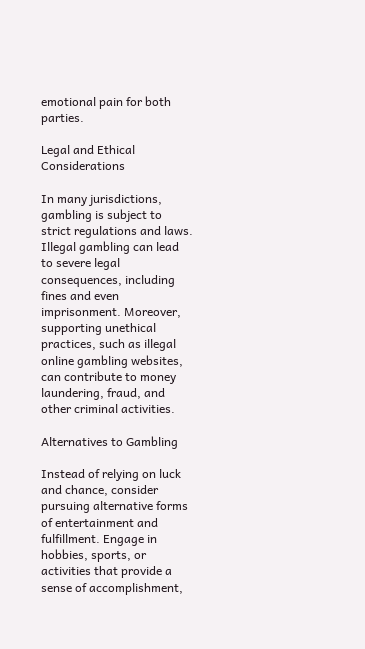emotional pain for both parties.

Legal and Ethical Considerations

In many jurisdictions, gambling is subject to strict regulations and laws. Illegal gambling can lead to severe legal consequences, including fines and even imprisonment. Moreover, supporting unethical practices, such as illegal online gambling websites, can contribute to money laundering, fraud, and other criminal activities.

Alternatives to Gambling

Instead of relying on luck and chance, consider pursuing alternative forms of entertainment and fulfillment. Engage in hobbies, sports, or activities that provide a sense of accomplishment,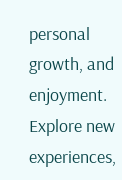personal growth, and enjoyment. Explore new experiences,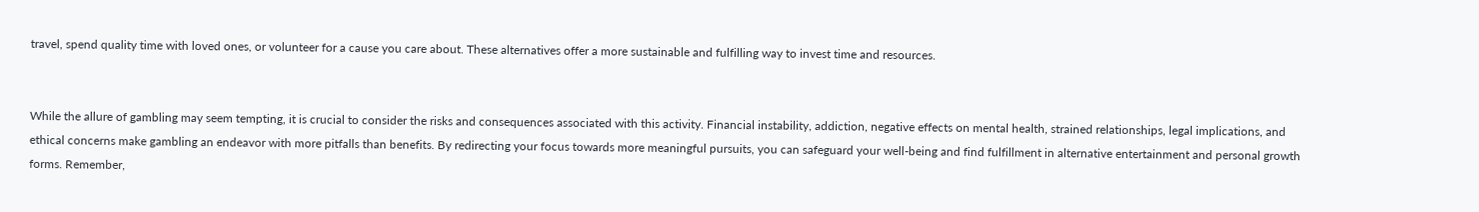travel, spend quality time with loved ones, or volunteer for a cause you care about. These alternatives offer a more sustainable and fulfilling way to invest time and resources.


While the allure of gambling may seem tempting, it is crucial to consider the risks and consequences associated with this activity. Financial instability, addiction, negative effects on mental health, strained relationships, legal implications, and ethical concerns make gambling an endeavor with more pitfalls than benefits. By redirecting your focus towards more meaningful pursuits, you can safeguard your well-being and find fulfillment in alternative entertainment and personal growth forms. Remember,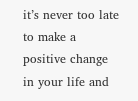it’s never too late to make a positive change in your life and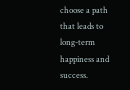choose a path that leads to long-term happiness and success.